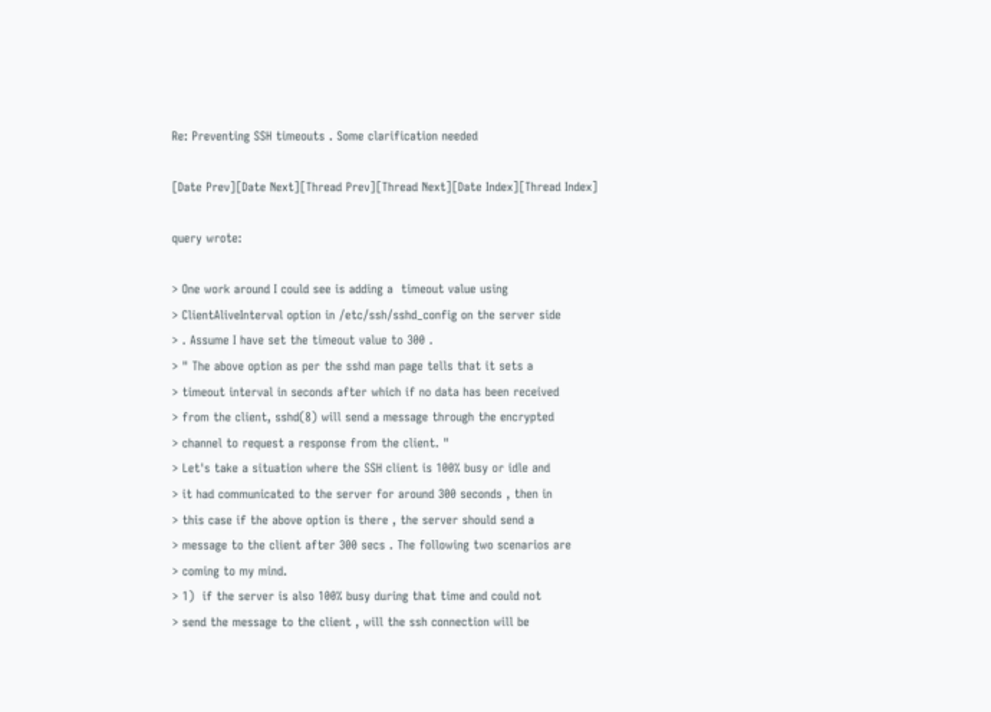Re: Preventing SSH timeouts . Some clarification needed

[Date Prev][Date Next][Thread Prev][Thread Next][Date Index][Thread Index]

query wrote:

> One work around I could see is adding a  timeout value using
> ClientAliveInterval option in /etc/ssh/sshd_config on the server side
> . Assume I have set the timeout value to 300 .
> " The above option as per the sshd man page tells that it sets a
> timeout interval in seconds after which if no data has been received
> from the client, sshd(8) will send a message through the encrypted
> channel to request a response from the client. "
> Let's take a situation where the SSH client is 100% busy or idle and
> it had communicated to the server for around 300 seconds , then in
> this case if the above option is there , the server should send a
> message to the client after 300 secs . The following two scenarios are
> coming to my mind.
> 1)  if the server is also 100% busy during that time and could not
> send the message to the client , will the ssh connection will be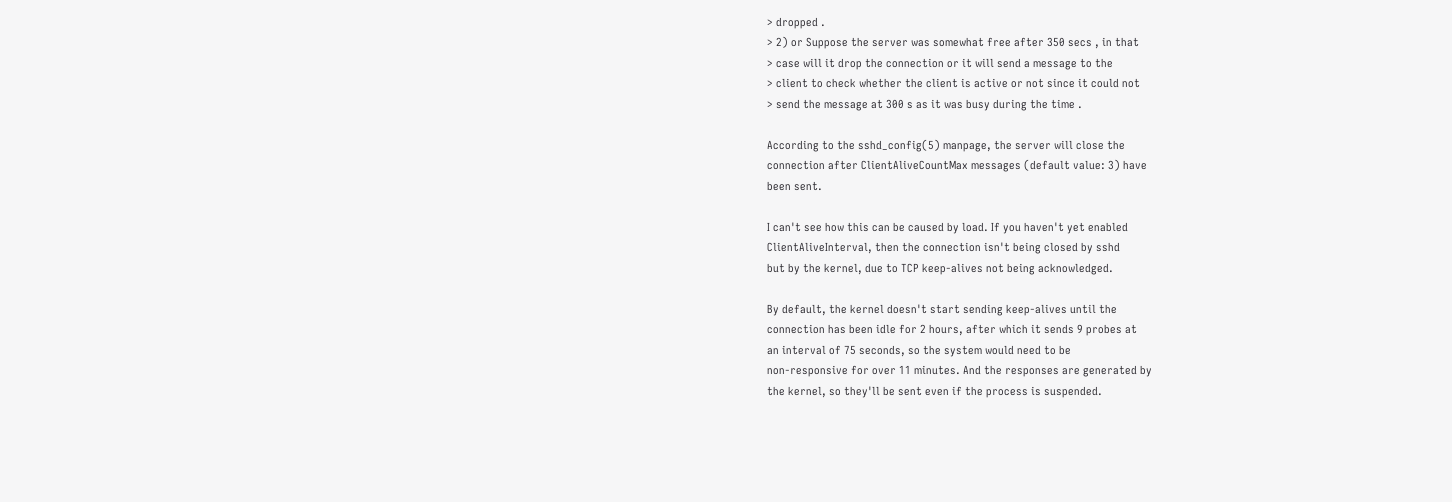> dropped .
> 2) or Suppose the server was somewhat free after 350 secs , in that
> case will it drop the connection or it will send a message to the
> client to check whether the client is active or not since it could not
> send the message at 300 s as it was busy during the time .

According to the sshd_config(5) manpage, the server will close the
connection after ClientAliveCountMax messages (default value: 3) have
been sent.

I can't see how this can be caused by load. If you haven't yet enabled
ClientAliveInterval, then the connection isn't being closed by sshd
but by the kernel, due to TCP keep-alives not being acknowledged.

By default, the kernel doesn't start sending keep-alives until the
connection has been idle for 2 hours, after which it sends 9 probes at
an interval of 75 seconds, so the system would need to be
non-responsive for over 11 minutes. And the responses are generated by
the kernel, so they'll be sent even if the process is suspended.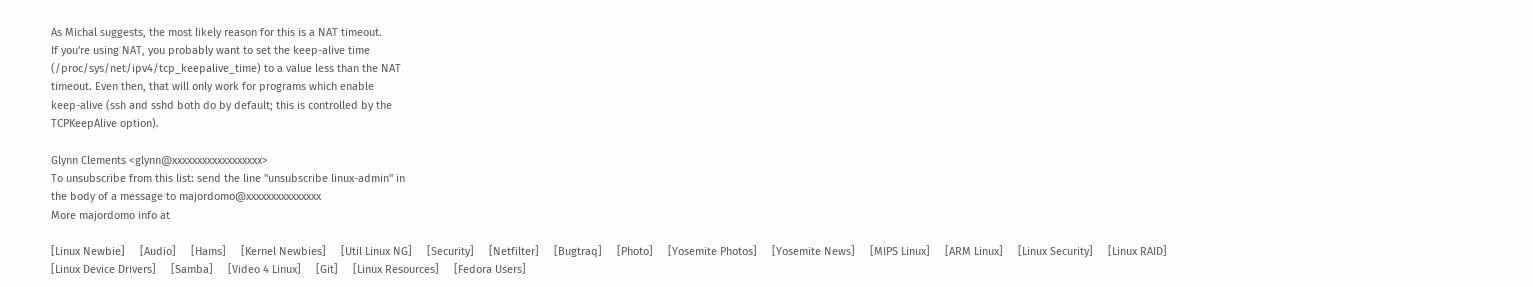As Michal suggests, the most likely reason for this is a NAT timeout.
If you're using NAT, you probably want to set the keep-alive time
(/proc/sys/net/ipv4/tcp_keepalive_time) to a value less than the NAT
timeout. Even then, that will only work for programs which enable
keep-alive (ssh and sshd both do by default; this is controlled by the
TCPKeepAlive option).

Glynn Clements <glynn@xxxxxxxxxxxxxxxxxx>
To unsubscribe from this list: send the line "unsubscribe linux-admin" in
the body of a message to majordomo@xxxxxxxxxxxxxxx
More majordomo info at

[Linux Newbie]     [Audio]     [Hams]     [Kernel Newbies]     [Util Linux NG]     [Security]     [Netfilter]     [Bugtraq]     [Photo]     [Yosemite Photos]     [Yosemite News]     [MIPS Linux]     [ARM Linux]     [Linux Security]     [Linux RAID]     [Linux Device Drivers]     [Samba]     [Video 4 Linux]     [Git]     [Linux Resources]     [Fedora Users]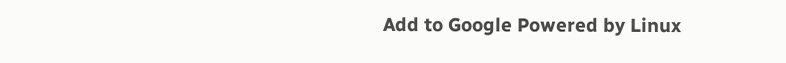Add to Google Powered by Linux